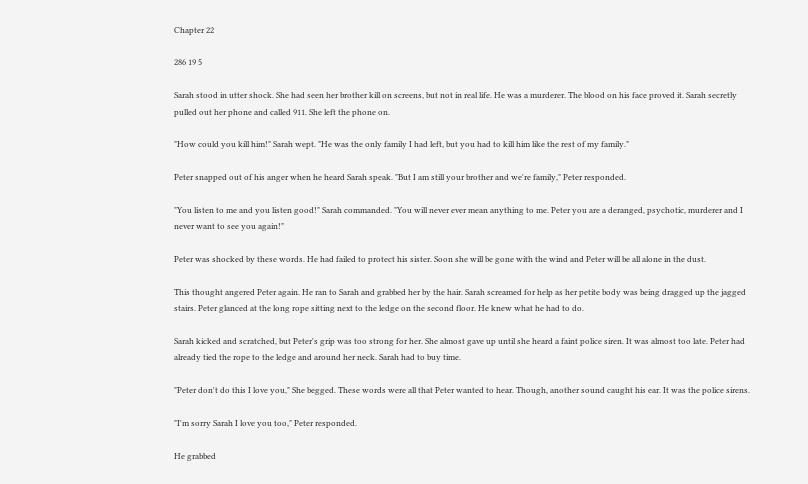Chapter 22

286 19 5

Sarah stood in utter shock. She had seen her brother kill on screens, but not in real life. He was a murderer. The blood on his face proved it. Sarah secretly pulled out her phone and called 911. She left the phone on.

"How could you kill him!" Sarah wept. "He was the only family I had left, but you had to kill him like the rest of my family."

Peter snapped out of his anger when he heard Sarah speak. "But I am still your brother and we're family," Peter responded.

"You listen to me and you listen good!" Sarah commanded. "You will never ever mean anything to me. Peter you are a deranged, psychotic, murderer and I never want to see you again!"

Peter was shocked by these words. He had failed to protect his sister. Soon she will be gone with the wind and Peter will be all alone in the dust.

This thought angered Peter again. He ran to Sarah and grabbed her by the hair. Sarah screamed for help as her petite body was being dragged up the jagged stairs. Peter glanced at the long rope sitting next to the ledge on the second floor. He knew what he had to do.

Sarah kicked and scratched, but Peter's grip was too strong for her. She almost gave up until she heard a faint police siren. It was almost too late. Peter had already tied the rope to the ledge and around her neck. Sarah had to buy time.

"Peter don't do this I love you," She begged. These words were all that Peter wanted to hear. Though, another sound caught his ear. It was the police sirens.

"I'm sorry Sarah I love you too," Peter responded.

He grabbed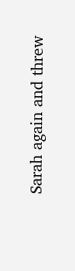Sarah again and threw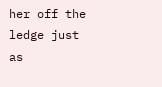her off the ledge just as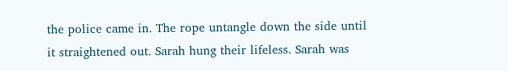the police came in. The rope untangle down the side until it straightened out. Sarah hung their lifeless. Sarah was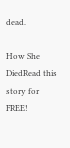dead.

How She DiedRead this story for FREE!